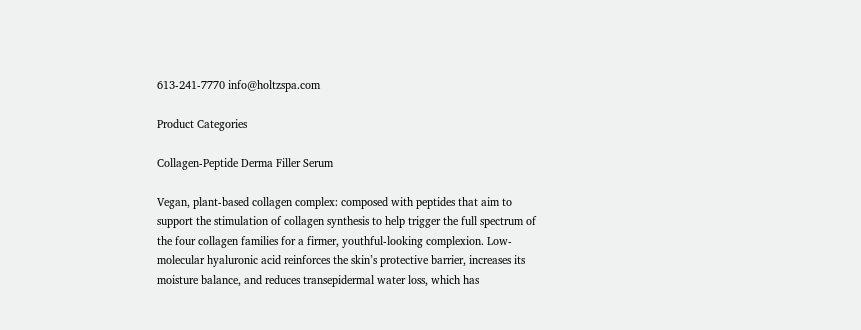613-241-7770 info@holtzspa.com

Product Categories

Collagen-Peptide Derma Filler Serum

Vegan, plant-based collagen complex: composed with peptides that aim to support the stimulation of collagen synthesis to help trigger the full spectrum of the four collagen families for a firmer, youthful-looking complexion. Low-molecular hyaluronic acid reinforces the skin’s protective barrier, increases its moisture balance, and reduces transepidermal water loss, which has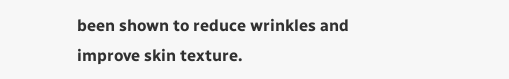been shown to reduce wrinkles and improve skin texture.